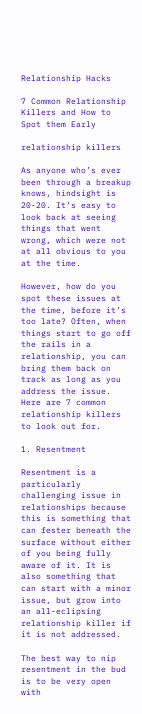Relationship Hacks

7 Common Relationship Killers and How to Spot them Early

relationship killers

As anyone who’s ever been through a breakup knows, hindsight is 20-20. It’s easy to look back at seeing things that went wrong, which were not at all obvious to you at the time.

However, how do you spot these issues at the time, before it’s too late? Often, when things start to go off the rails in a relationship, you can bring them back on track as long as you address the issue. Here are 7 common relationship killers to look out for.

1. Resentment

Resentment is a particularly challenging issue in relationships because this is something that can fester beneath the surface without either of you being fully aware of it. It is also something that can start with a minor issue, but grow into an all-eclipsing relationship killer if it is not addressed.

The best way to nip resentment in the bud is to be very open with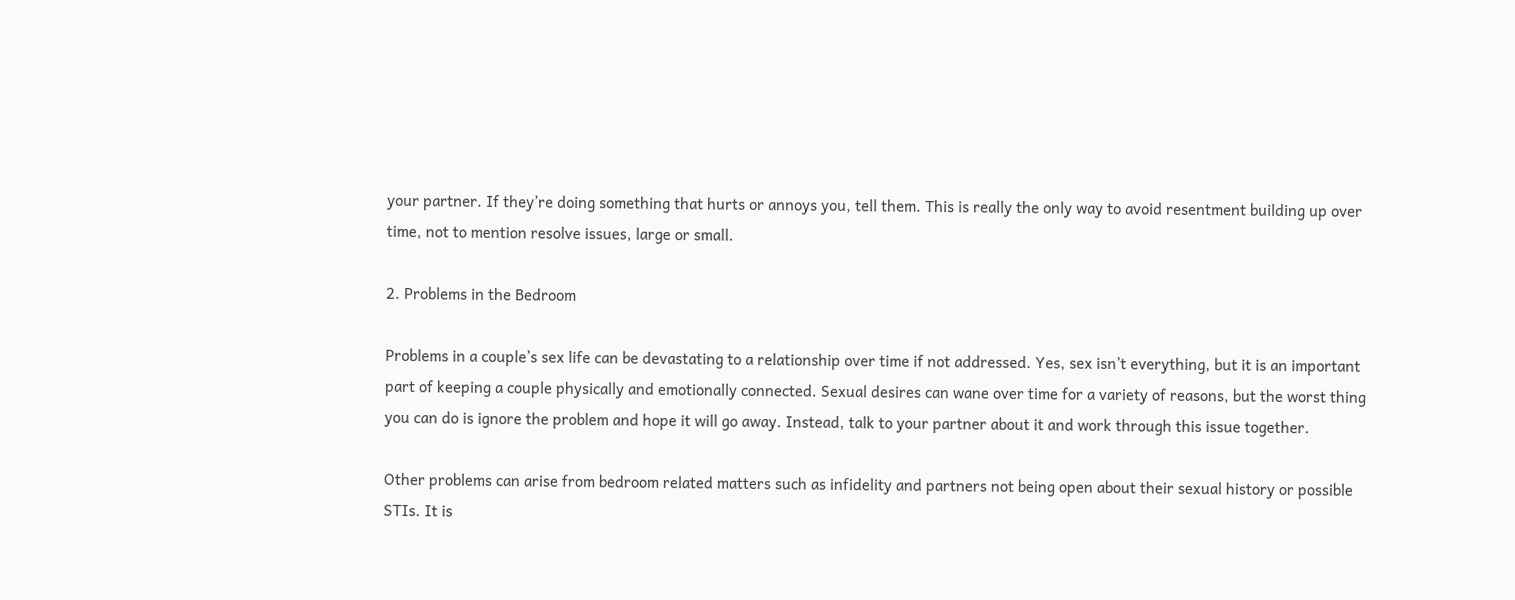your partner. If they’re doing something that hurts or annoys you, tell them. This is really the only way to avoid resentment building up over time, not to mention resolve issues, large or small.

2. Problems in the Bedroom

Problems in a couple’s sex life can be devastating to a relationship over time if not addressed. Yes, sex isn’t everything, but it is an important part of keeping a couple physically and emotionally connected. Sexual desires can wane over time for a variety of reasons, but the worst thing you can do is ignore the problem and hope it will go away. Instead, talk to your partner about it and work through this issue together.

Other problems can arise from bedroom related matters such as infidelity and partners not being open about their sexual history or possible STIs. It is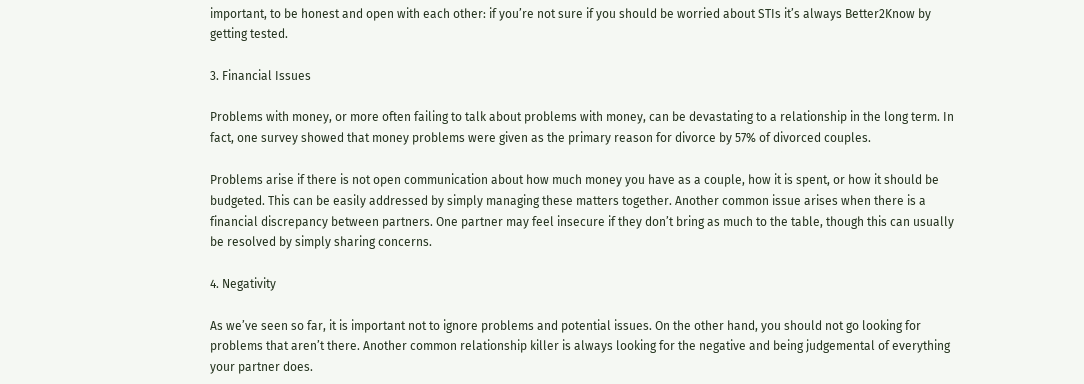important, to be honest and open with each other: if you’re not sure if you should be worried about STIs it’s always Better2Know by getting tested.

3. Financial Issues

Problems with money, or more often failing to talk about problems with money, can be devastating to a relationship in the long term. In fact, one survey showed that money problems were given as the primary reason for divorce by 57% of divorced couples.

Problems arise if there is not open communication about how much money you have as a couple, how it is spent, or how it should be budgeted. This can be easily addressed by simply managing these matters together. Another common issue arises when there is a financial discrepancy between partners. One partner may feel insecure if they don’t bring as much to the table, though this can usually be resolved by simply sharing concerns.

4. Negativity

As we’ve seen so far, it is important not to ignore problems and potential issues. On the other hand, you should not go looking for problems that aren’t there. Another common relationship killer is always looking for the negative and being judgemental of everything your partner does.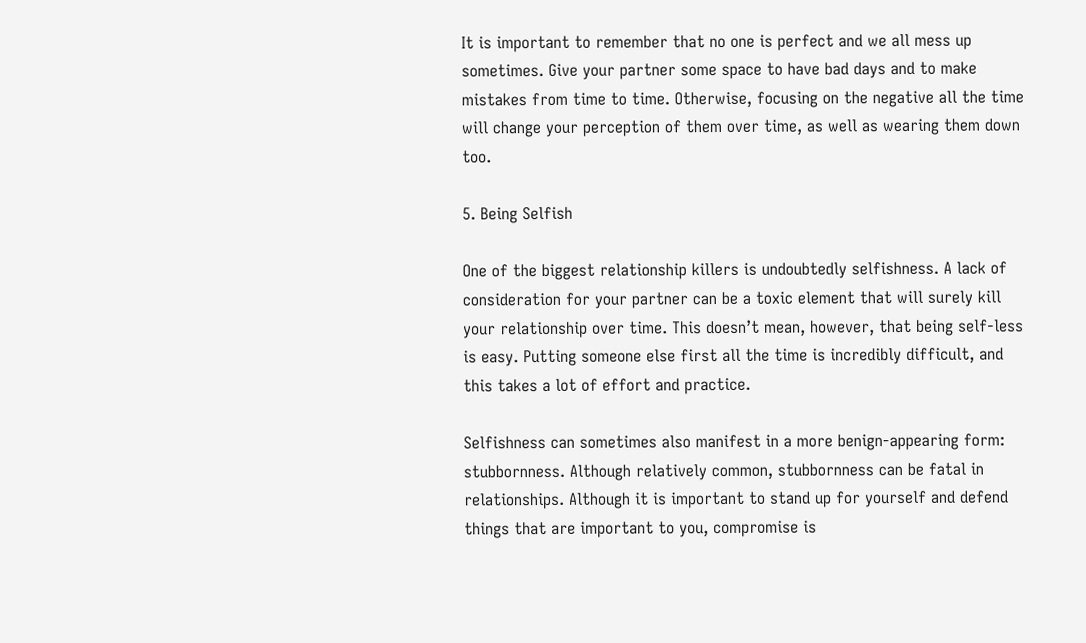It is important to remember that no one is perfect and we all mess up sometimes. Give your partner some space to have bad days and to make mistakes from time to time. Otherwise, focusing on the negative all the time will change your perception of them over time, as well as wearing them down too.

5. Being Selfish

One of the biggest relationship killers is undoubtedly selfishness. A lack of consideration for your partner can be a toxic element that will surely kill your relationship over time. This doesn’t mean, however, that being self-less is easy. Putting someone else first all the time is incredibly difficult, and this takes a lot of effort and practice.

Selfishness can sometimes also manifest in a more benign-appearing form: stubbornness. Although relatively common, stubbornness can be fatal in relationships. Although it is important to stand up for yourself and defend things that are important to you, compromise is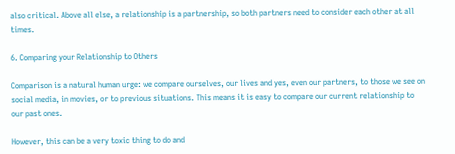also critical. Above all else, a relationship is a partnership, so both partners need to consider each other at all times.

6. Comparing your Relationship to Others

Comparison is a natural human urge: we compare ourselves, our lives and yes, even our partners, to those we see on social media, in movies, or to previous situations. This means it is easy to compare our current relationship to our past ones.

However, this can be a very toxic thing to do and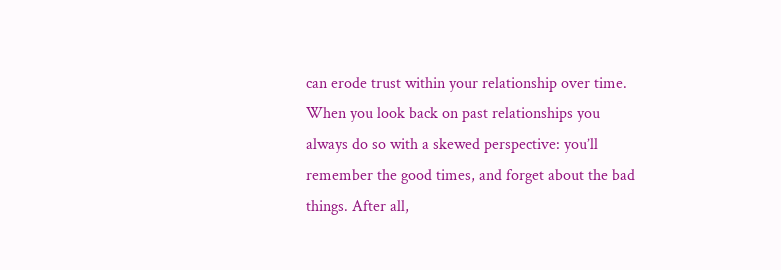can erode trust within your relationship over time. When you look back on past relationships you always do so with a skewed perspective: you’ll remember the good times, and forget about the bad things. After all,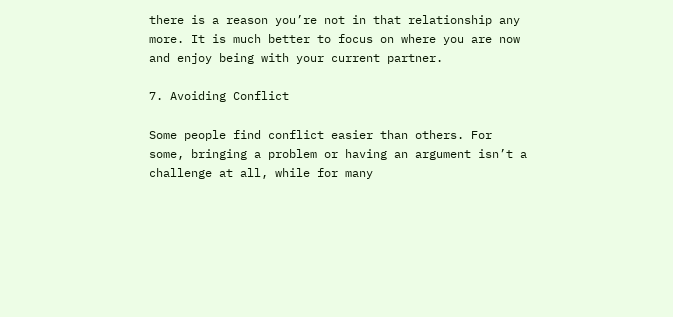there is a reason you’re not in that relationship any more. It is much better to focus on where you are now and enjoy being with your current partner.

7. Avoiding Conflict

Some people find conflict easier than others. For some, bringing a problem or having an argument isn’t a challenge at all, while for many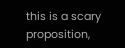this is a scary proposition,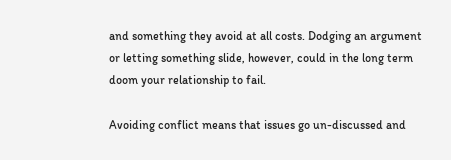and something they avoid at all costs. Dodging an argument or letting something slide, however, could in the long term doom your relationship to fail.

Avoiding conflict means that issues go un-discussed and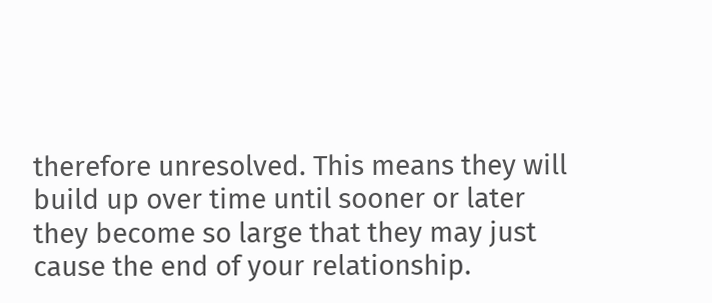therefore unresolved. This means they will build up over time until sooner or later they become so large that they may just cause the end of your relationship.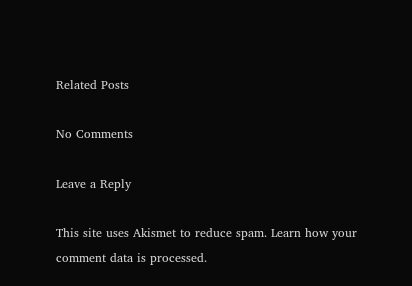Related Posts

No Comments

Leave a Reply

This site uses Akismet to reduce spam. Learn how your comment data is processed.